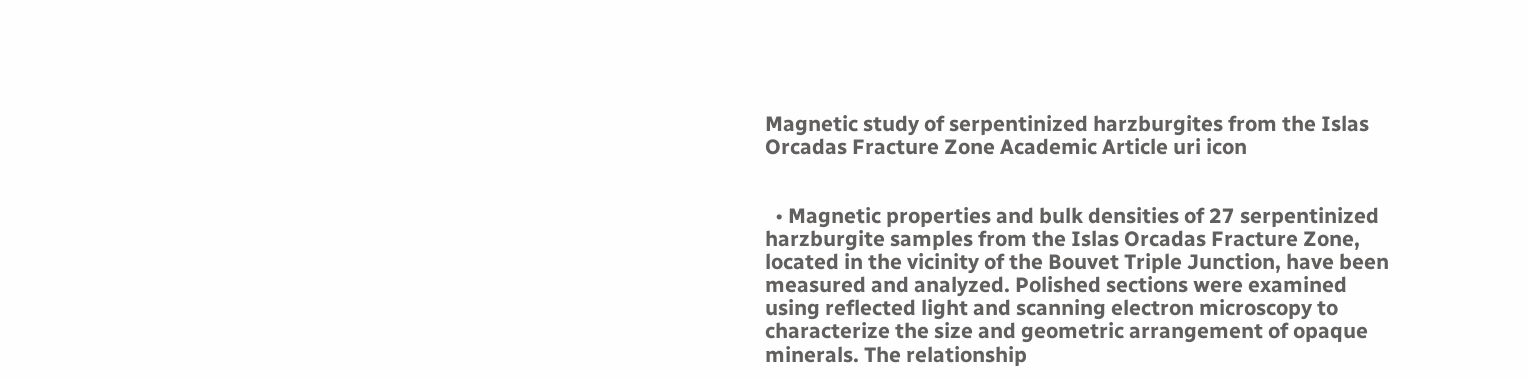Magnetic study of serpentinized harzburgites from the Islas Orcadas Fracture Zone Academic Article uri icon


  • Magnetic properties and bulk densities of 27 serpentinized harzburgite samples from the Islas Orcadas Fracture Zone, located in the vicinity of the Bouvet Triple Junction, have been measured and analyzed. Polished sections were examined using reflected light and scanning electron microscopy to characterize the size and geometric arrangement of opaque minerals. The relationship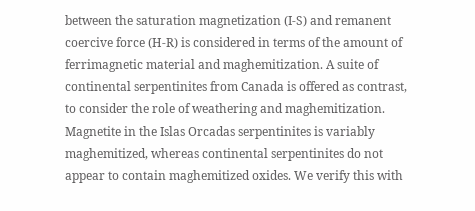between the saturation magnetization (I-S) and remanent coercive force (H-R) is considered in terms of the amount of ferrimagnetic material and maghemitization. A suite of continental serpentinites from Canada is offered as contrast, to consider the role of weathering and maghemitization. Magnetite in the Islas Orcadas serpentinites is variably maghemitized, whereas continental serpentinites do not appear to contain maghemitized oxides. We verify this with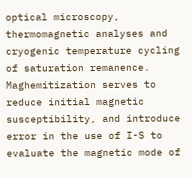optical microscopy, thermomagnetic analyses and cryogenic temperature cycling of saturation remanence. Maghemitization serves to reduce initial magnetic susceptibility, and introduce error in the use of I-S to evaluate the magnetic mode of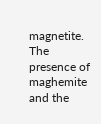magnetite. The presence of maghemite and the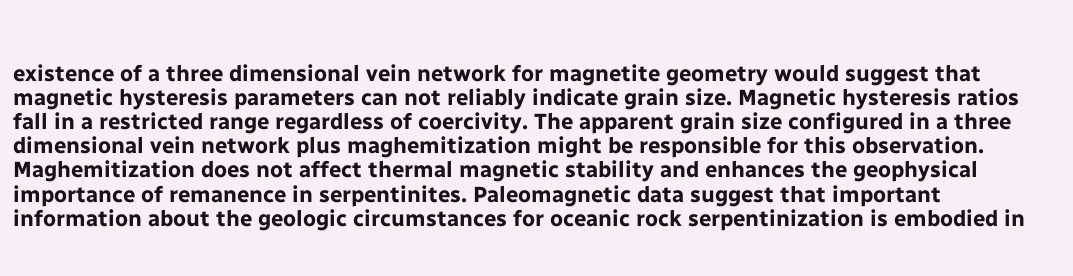existence of a three dimensional vein network for magnetite geometry would suggest that magnetic hysteresis parameters can not reliably indicate grain size. Magnetic hysteresis ratios fall in a restricted range regardless of coercivity. The apparent grain size configured in a three dimensional vein network plus maghemitization might be responsible for this observation. Maghemitization does not affect thermal magnetic stability and enhances the geophysical importance of remanence in serpentinites. Paleomagnetic data suggest that important information about the geologic circumstances for oceanic rock serpentinization is embodied in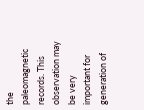the paleomagnetic records. This observation may be very important for generation of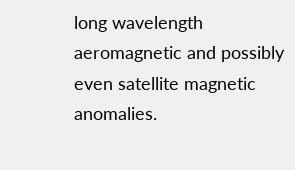long wavelength aeromagnetic and possibly even satellite magnetic anomalies.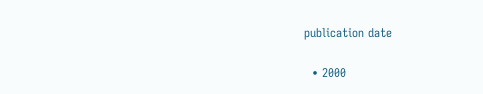publication date

  • 2000